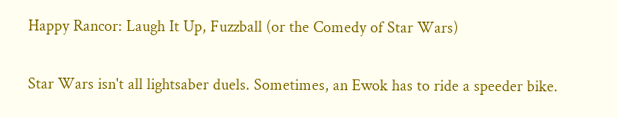Happy Rancor: Laugh It Up, Fuzzball (or the Comedy of Star Wars)

Star Wars isn't all lightsaber duels. Sometimes, an Ewok has to ride a speeder bike.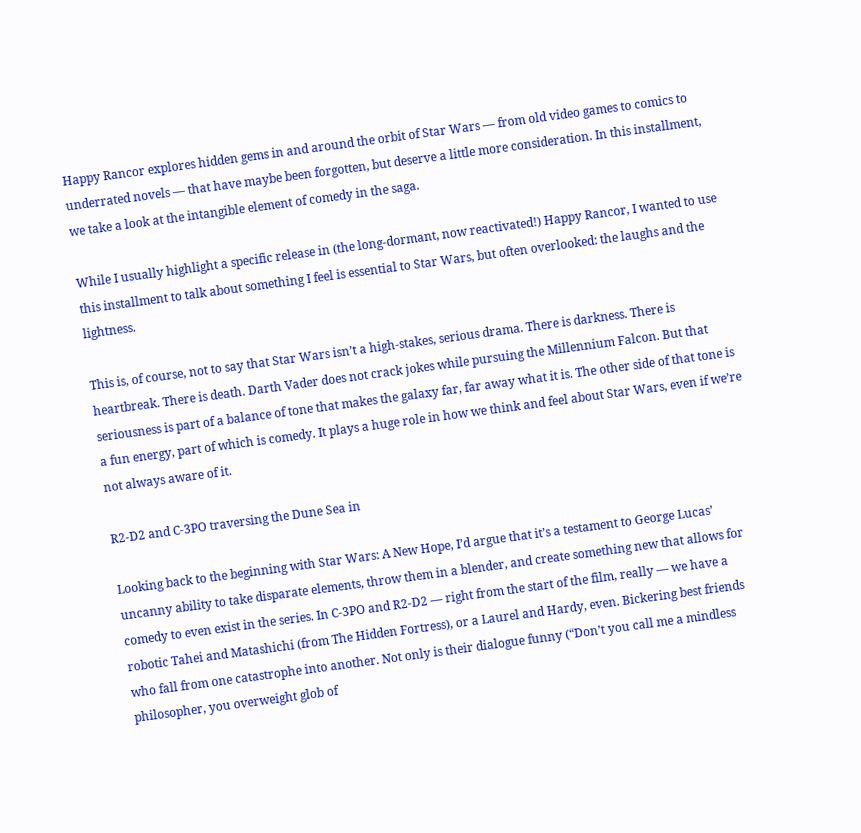Happy Rancor explores hidden gems in and around the orbit of Star Wars — from old video games to comics to underrated novels — that have maybe been forgotten, but deserve a little more consideration. In this installment, we take a look at the intangible element of comedy in the saga.

While I usually highlight a specific release in (the long-dormant, now reactivated!) Happy Rancor, I wanted to use this installment to talk about something I feel is essential to Star Wars, but often overlooked: the laughs and the lightness.

This is, of course, not to say that Star Wars isn’t a high-stakes, serious drama. There is darkness. There is heartbreak. There is death. Darth Vader does not crack jokes while pursuing the Millennium Falcon. But that seriousness is part of a balance of tone that makes the galaxy far, far away what it is. The other side of that tone is a fun energy, part of which is comedy. It plays a huge role in how we think and feel about Star Wars, even if we’re not always aware of it.

R2-D2 and C-3PO traversing the Dune Sea in

Looking back to the beginning with Star Wars: A New Hope, I’d argue that it’s a testament to George Lucas’ uncanny ability to take disparate elements, throw them in a blender, and create something new that allows for comedy to even exist in the series. In C-3PO and R2-D2 — right from the start of the film, really — we have a robotic Tahei and Matashichi (from The Hidden Fortress), or a Laurel and Hardy, even. Bickering best friends who fall from one catastrophe into another. Not only is their dialogue funny (“Don’t you call me a mindless philosopher, you overweight glob of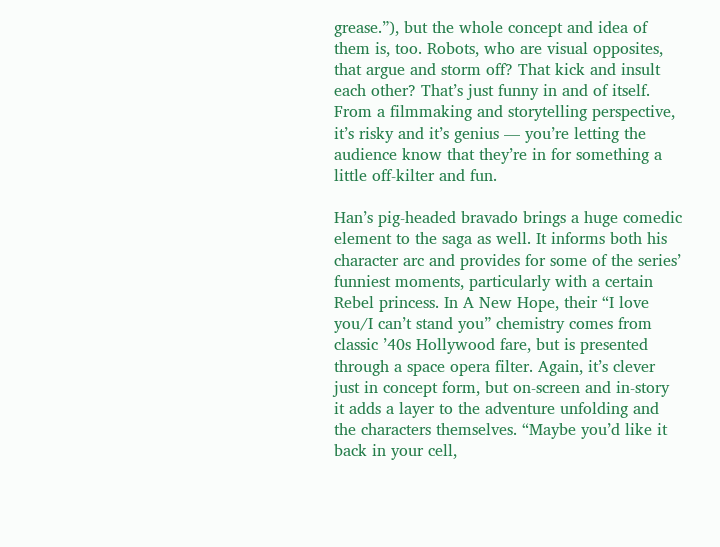grease.”), but the whole concept and idea of them is, too. Robots, who are visual opposites, that argue and storm off? That kick and insult each other? That’s just funny in and of itself. From a filmmaking and storytelling perspective, it’s risky and it’s genius — you’re letting the audience know that they’re in for something a little off-kilter and fun.

Han’s pig-headed bravado brings a huge comedic element to the saga as well. It informs both his character arc and provides for some of the series’ funniest moments, particularly with a certain Rebel princess. In A New Hope, their “I love you/I can’t stand you” chemistry comes from classic ’40s Hollywood fare, but is presented through a space opera filter. Again, it’s clever just in concept form, but on-screen and in-story it adds a layer to the adventure unfolding and the characters themselves. “Maybe you’d like it back in your cell,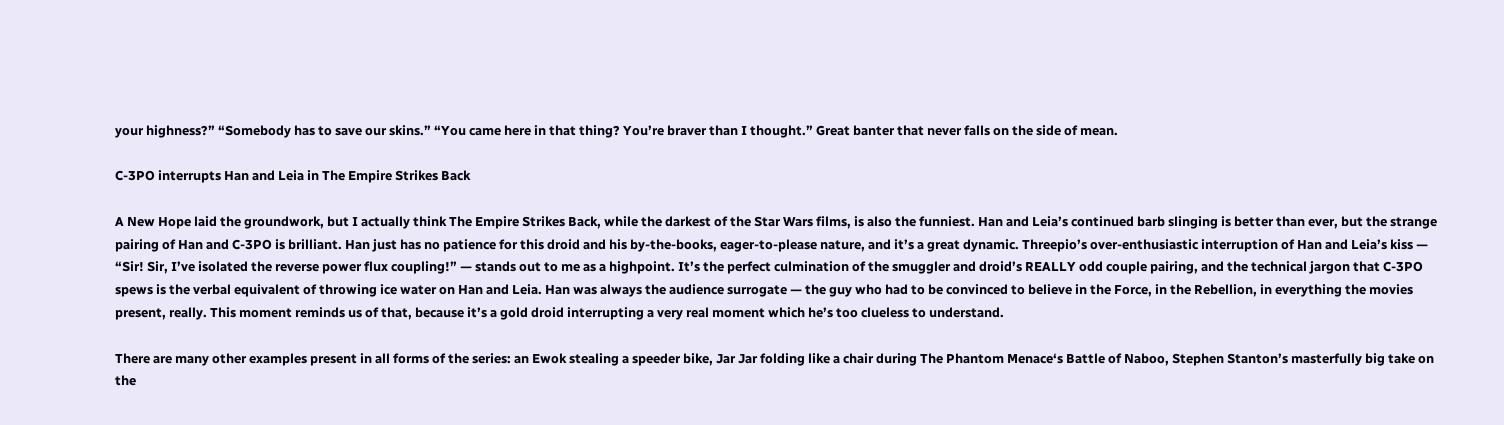your highness?” “Somebody has to save our skins.” “You came here in that thing? You’re braver than I thought.” Great banter that never falls on the side of mean.

C-3PO interrupts Han and Leia in The Empire Strikes Back

A New Hope laid the groundwork, but I actually think The Empire Strikes Back, while the darkest of the Star Wars films, is also the funniest. Han and Leia’s continued barb slinging is better than ever, but the strange pairing of Han and C-3PO is brilliant. Han just has no patience for this droid and his by-the-books, eager-to-please nature, and it’s a great dynamic. Threepio’s over-enthusiastic interruption of Han and Leia’s kiss — “Sir! Sir, I’ve isolated the reverse power flux coupling!” — stands out to me as a highpoint. It’s the perfect culmination of the smuggler and droid’s REALLY odd couple pairing, and the technical jargon that C-3PO spews is the verbal equivalent of throwing ice water on Han and Leia. Han was always the audience surrogate — the guy who had to be convinced to believe in the Force, in the Rebellion, in everything the movies present, really. This moment reminds us of that, because it’s a gold droid interrupting a very real moment which he’s too clueless to understand.

There are many other examples present in all forms of the series: an Ewok stealing a speeder bike, Jar Jar folding like a chair during The Phantom Menace‘s Battle of Naboo, Stephen Stanton’s masterfully big take on the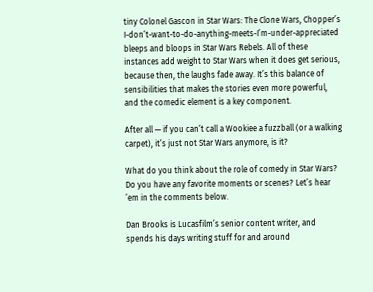tiny Colonel Gascon in Star Wars: The Clone Wars, Chopper’s I-don’t-want-to-do-anything-meets-I’m-under-appreciated bleeps and bloops in Star Wars Rebels. All of these instances add weight to Star Wars when it does get serious, because then, the laughs fade away. It’s this balance of sensibilities that makes the stories even more powerful, and the comedic element is a key component.

After all — if you can’t call a Wookiee a fuzzball (or a walking carpet), it’s just not Star Wars anymore, is it?

What do you think about the role of comedy in Star Wars? Do you have any favorite moments or scenes? Let’s hear ’em in the comments below.

Dan Brooks is Lucasfilm’s senior content writer, and spends his days writing stuff for and around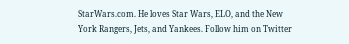StarWars.com. He loves Star Wars, ELO, and the New York Rangers, Jets, and Yankees. Follow him on Twitter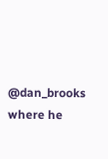@dan_brooks where he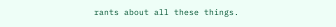rants about all these things.